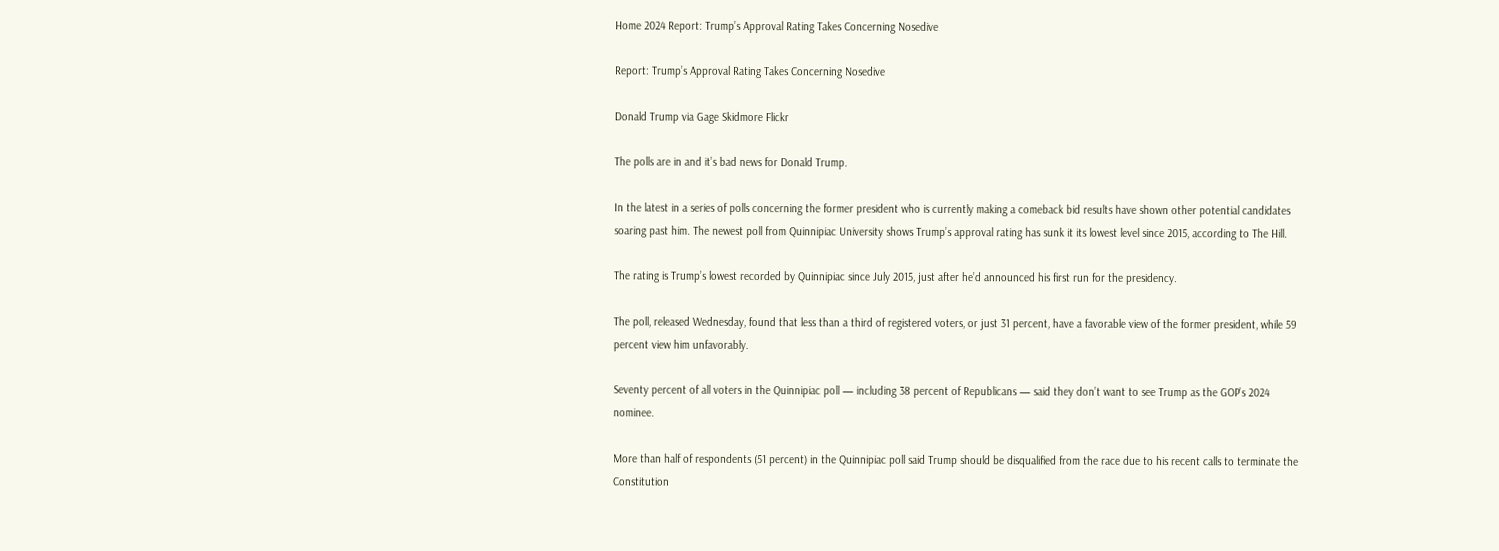Home 2024 Report: Trump’s Approval Rating Takes Concerning Nosedive

Report: Trump’s Approval Rating Takes Concerning Nosedive

Donald Trump via Gage Skidmore Flickr

The polls are in and it’s bad news for Donald Trump.

In the latest in a series of polls concerning the former president who is currently making a comeback bid results have shown other potential candidates soaring past him. The newest poll from Quinnipiac University shows Trump’s approval rating has sunk it its lowest level since 2015, according to The Hill.

The rating is Trump’s lowest recorded by Quinnipiac since July 2015, just after he’d announced his first run for the presidency.

The poll, released Wednesday, found that less than a third of registered voters, or just 31 percent, have a favorable view of the former president, while 59 percent view him unfavorably.

Seventy percent of all voters in the Quinnipiac poll — including 38 percent of Republicans — said they don’t want to see Trump as the GOP’s 2024 nominee.

More than half of respondents (51 percent) in the Quinnipiac poll said Trump should be disqualified from the race due to his recent calls to terminate the Constitution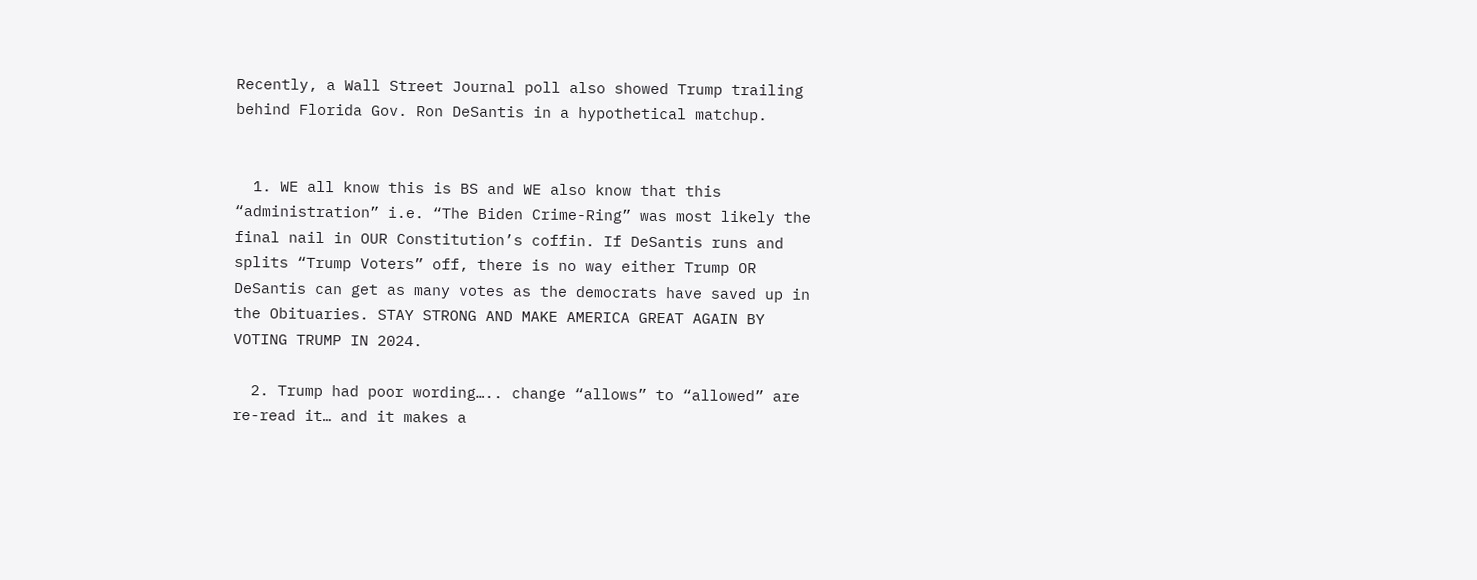Recently, a Wall Street Journal poll also showed Trump trailing behind Florida Gov. Ron DeSantis in a hypothetical matchup.


  1. WE all know this is BS and WE also know that this “administration” i.e. “The Biden Crime-Ring” was most likely the final nail in OUR Constitution’s coffin. If DeSantis runs and splits “Trump Voters” off, there is no way either Trump OR DeSantis can get as many votes as the democrats have saved up in the Obituaries. STAY STRONG AND MAKE AMERICA GREAT AGAIN BY VOTING TRUMP IN 2024.

  2. Trump had poor wording….. change “allows” to “allowed” are re-read it… and it makes a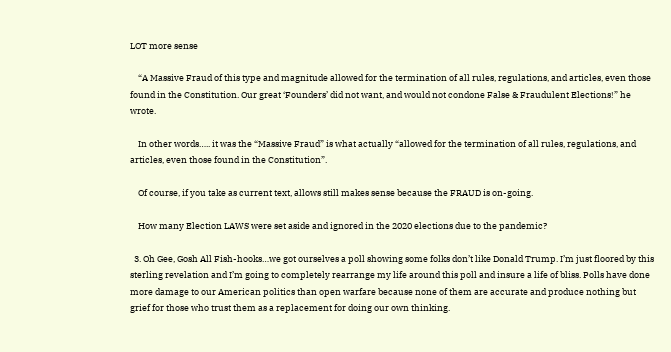LOT more sense

    “A Massive Fraud of this type and magnitude allowed for the termination of all rules, regulations, and articles, even those found in the Constitution. Our great ‘Founders’ did not want, and would not condone False & Fraudulent Elections!” he wrote.

    In other words….. it was the “Massive Fraud” is what actually “allowed for the termination of all rules, regulations, and articles, even those found in the Constitution”.

    Of course, if you take as current text, allows still makes sense because the FRAUD is on-going.

    How many Election LAWS were set aside and ignored in the 2020 elections due to the pandemic?

  3. Oh Gee, Gosh All Fish-hooks…we got ourselves a poll showing some folks don’t like Donald Trump. I’m just floored by this sterling revelation and I’m going to completely rearrange my life around this poll and insure a life of bliss. Polls have done more damage to our American politics than open warfare because none of them are accurate and produce nothing but grief for those who trust them as a replacement for doing our own thinking.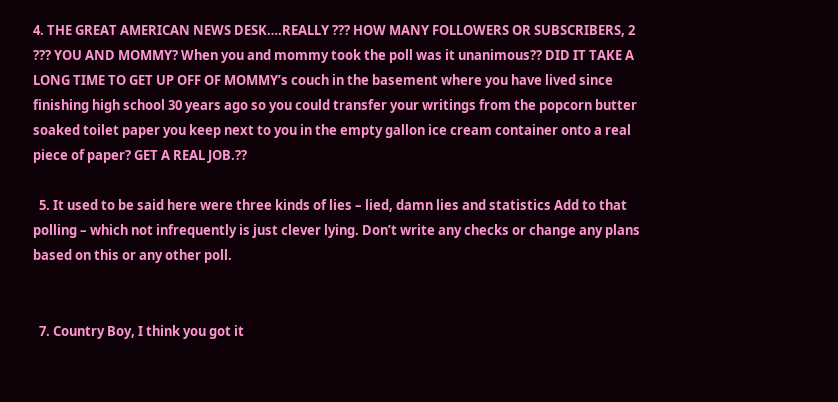4. THE GREAT AMERICAN NEWS DESK….REALLY ??? HOW MANY FOLLOWERS OR SUBSCRIBERS, 2 ??? YOU AND MOMMY? When you and mommy took the poll was it unanimous?? DID IT TAKE A LONG TIME TO GET UP OFF OF MOMMY’s couch in the basement where you have lived since finishing high school 30 years ago so you could transfer your writings from the popcorn butter soaked toilet paper you keep next to you in the empty gallon ice cream container onto a real piece of paper? GET A REAL JOB.??

  5. It used to be said here were three kinds of lies – lied, damn lies and statistics Add to that polling – which not infrequently is just clever lying. Don’t write any checks or change any plans based on this or any other poll.


  7. Country Boy, I think you got it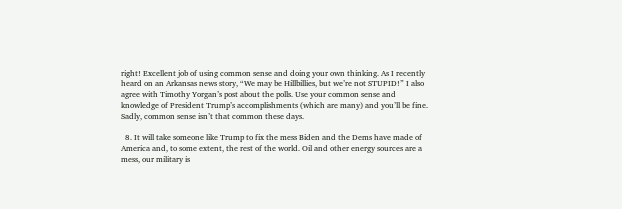right! Excellent job of using common sense and doing your own thinking. As I recently heard on an Arkansas news story, “We may be Hillbillies, but we’re not STUPID!” I also agree with Timothy Yorgan’s post about the polls. Use your common sense and knowledge of President Trump’s accomplishments (which are many) and you’ll be fine. Sadly, common sense isn’t that common these days.

  8. It will take someone like Trump to fix the mess Biden and the Dems have made of America and, to some extent, the rest of the world. Oil and other energy sources are a mess, our military is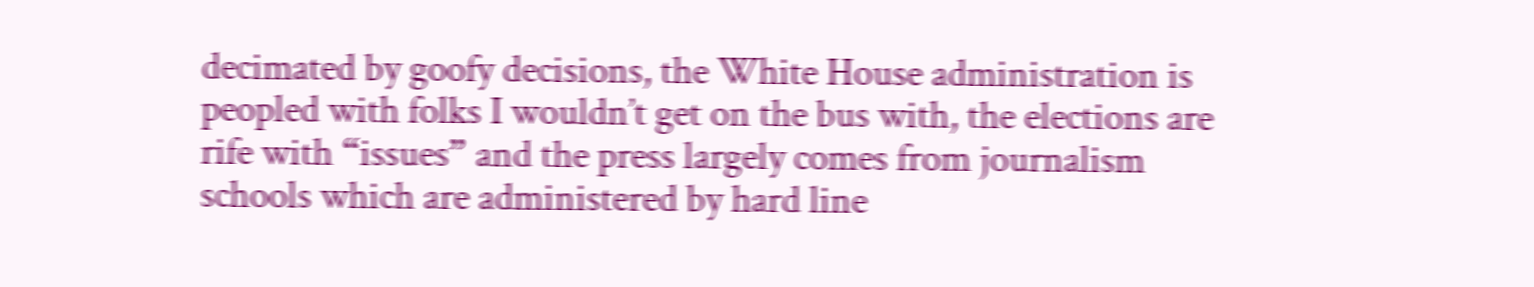decimated by goofy decisions, the White House administration is peopled with folks I wouldn’t get on the bus with, the elections are rife with “issues” and the press largely comes from journalism schools which are administered by hard line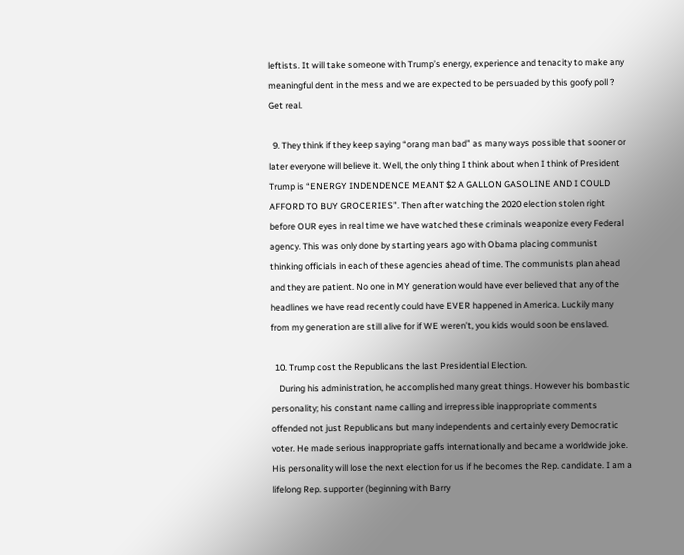leftists. It will take someone with Trump’s energy, experience and tenacity to make any meaningful dent in the mess and we are expected to be persuaded by this goofy poll ? Get real.

  9. They think if they keep saying “orang man bad” as many ways possible that sooner or later everyone will believe it. Well, the only thing I think about when I think of President Trump is “ENERGY INDENDENCE MEANT $2 A GALLON GASOLINE AND I COULD AFFORD TO BUY GROCERIES”. Then after watching the 2020 election stolen right before OUR eyes in real time we have watched these criminals weaponize every Federal agency. This was only done by starting years ago with Obama placing communist thinking officials in each of these agencies ahead of time. The communists plan ahead and they are patient. No one in MY generation would have ever believed that any of the headlines we have read recently could have EVER happened in America. Luckily many from my generation are still alive for if WE weren’t, you kids would soon be enslaved.

  10. Trump cost the Republicans the last Presidential Election.
    During his administration, he accomplished many great things. However his bombastic personality; his constant name calling and irrepressible inappropriate comments offended not just Republicans but many independents and certainly every Democratic voter. He made serious inappropriate gaffs internationally and became a worldwide joke. His personality will lose the next election for us if he becomes the Rep. candidate. I am a lifelong Rep. supporter (beginning with Barry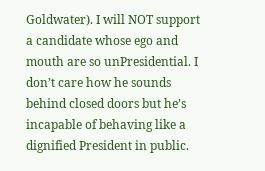Goldwater). I will NOT support a candidate whose ego and mouth are so unPresidential. I don’t care how he sounds behind closed doors but he’s incapable of behaving like a dignified President in public.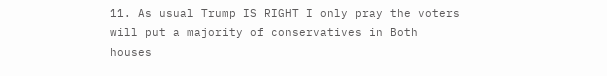11. As usual Trump IS RIGHT I only pray the voters will put a majority of conservatives in Both houses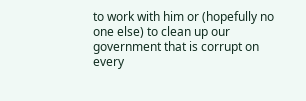to work with him or (hopefully no one else) to clean up our government that is corrupt on every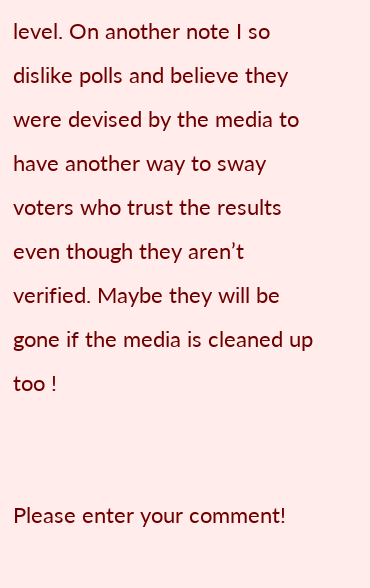level. On another note I so dislike polls and believe they were devised by the media to have another way to sway voters who trust the results even though they aren’t verified. Maybe they will be gone if the media is cleaned up too !


Please enter your comment!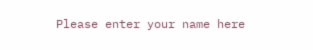Please enter your name here